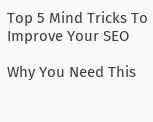Top 5 Mind Tricks To Improve Your SEO

Why You Need This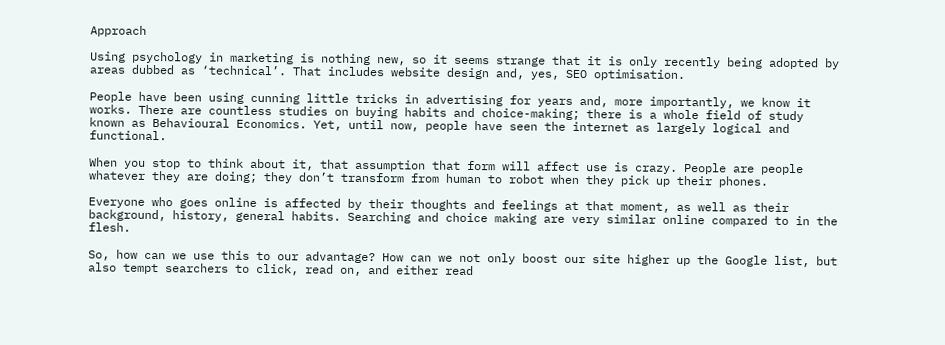Approach

Using psychology in marketing is nothing new, so it seems strange that it is only recently being adopted by areas dubbed as ‘technical’. That includes website design and, yes, SEO optimisation.

People have been using cunning little tricks in advertising for years and, more importantly, we know it works. There are countless studies on buying habits and choice-making; there is a whole field of study known as Behavioural Economics. Yet, until now, people have seen the internet as largely logical and functional.

When you stop to think about it, that assumption that form will affect use is crazy. People are people whatever they are doing; they don’t transform from human to robot when they pick up their phones.

Everyone who goes online is affected by their thoughts and feelings at that moment, as well as their background, history, general habits. Searching and choice making are very similar online compared to in the flesh.

So, how can we use this to our advantage? How can we not only boost our site higher up the Google list, but also tempt searchers to click, read on, and either read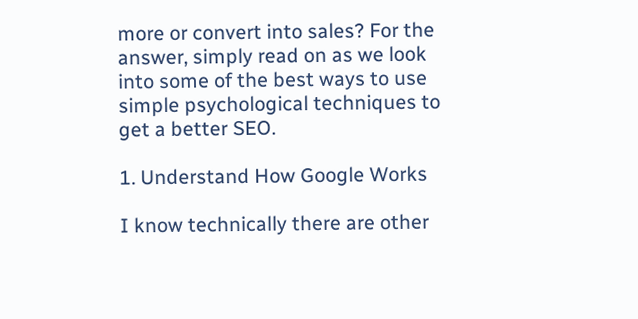more or convert into sales? For the answer, simply read on as we look into some of the best ways to use simple psychological techniques to get a better SEO.

1. Understand How Google Works

I know technically there are other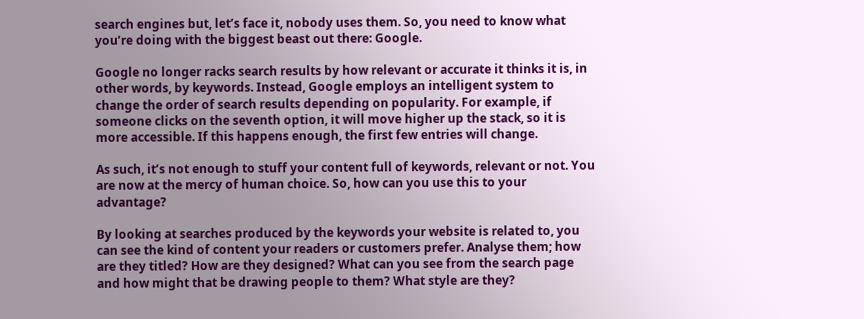search engines but, let’s face it, nobody uses them. So, you need to know what you’re doing with the biggest beast out there: Google.

Google no longer racks search results by how relevant or accurate it thinks it is, in other words, by keywords. Instead, Google employs an intelligent system to change the order of search results depending on popularity. For example, if someone clicks on the seventh option, it will move higher up the stack, so it is more accessible. If this happens enough, the first few entries will change.

As such, it’s not enough to stuff your content full of keywords, relevant or not. You are now at the mercy of human choice. So, how can you use this to your advantage?

By looking at searches produced by the keywords your website is related to, you can see the kind of content your readers or customers prefer. Analyse them; how are they titled? How are they designed? What can you see from the search page and how might that be drawing people to them? What style are they?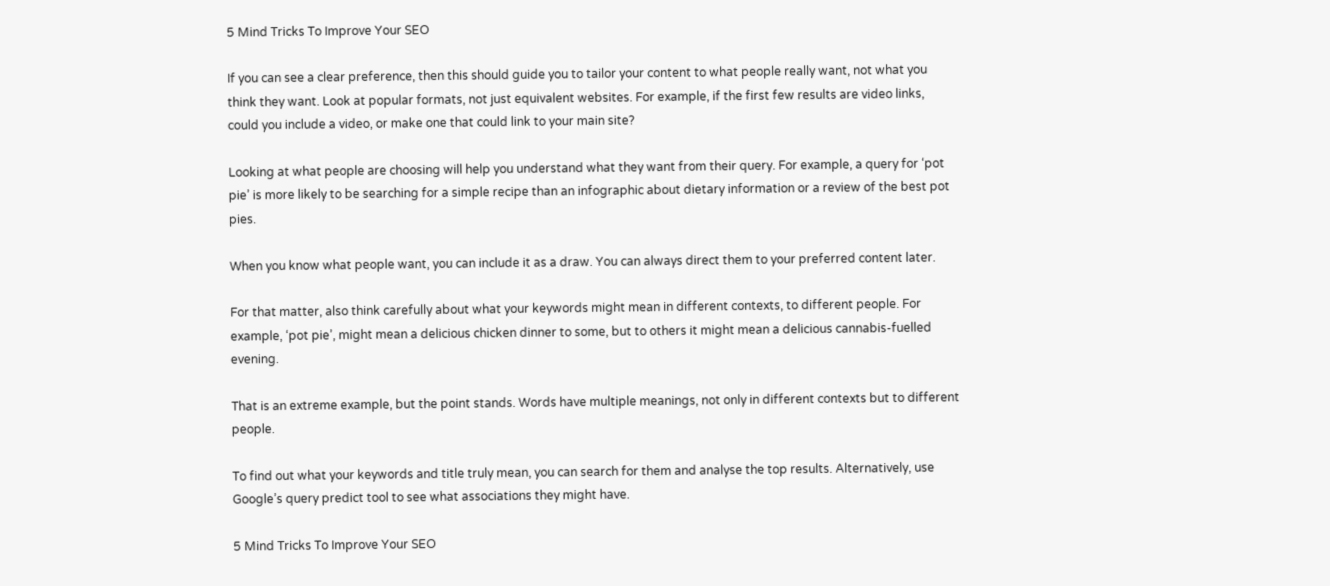5 Mind Tricks To Improve Your SEO

If you can see a clear preference, then this should guide you to tailor your content to what people really want, not what you think they want. Look at popular formats, not just equivalent websites. For example, if the first few results are video links, could you include a video, or make one that could link to your main site?

Looking at what people are choosing will help you understand what they want from their query. For example, a query for ‘pot pie’ is more likely to be searching for a simple recipe than an infographic about dietary information or a review of the best pot pies.

When you know what people want, you can include it as a draw. You can always direct them to your preferred content later.

For that matter, also think carefully about what your keywords might mean in different contexts, to different people. For example, ‘pot pie’, might mean a delicious chicken dinner to some, but to others it might mean a delicious cannabis-fuelled evening.

That is an extreme example, but the point stands. Words have multiple meanings, not only in different contexts but to different people.

To find out what your keywords and title truly mean, you can search for them and analyse the top results. Alternatively, use Google’s query predict tool to see what associations they might have.

5 Mind Tricks To Improve Your SEO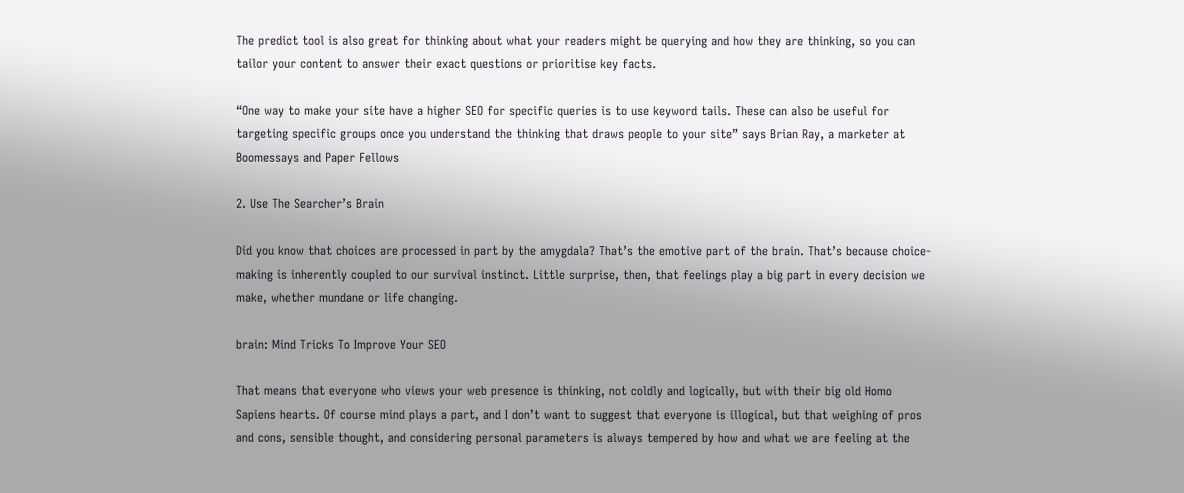The predict tool is also great for thinking about what your readers might be querying and how they are thinking, so you can tailor your content to answer their exact questions or prioritise key facts.

“One way to make your site have a higher SEO for specific queries is to use keyword tails. These can also be useful for targeting specific groups once you understand the thinking that draws people to your site” says Brian Ray, a marketer at Boomessays and Paper Fellows

2. Use The Searcher’s Brain

Did you know that choices are processed in part by the amygdala? That’s the emotive part of the brain. That’s because choice-making is inherently coupled to our survival instinct. Little surprise, then, that feelings play a big part in every decision we make, whether mundane or life changing.

brain: Mind Tricks To Improve Your SEO

That means that everyone who views your web presence is thinking, not coldly and logically, but with their big old Homo Sapiens hearts. Of course mind plays a part, and I don’t want to suggest that everyone is illogical, but that weighing of pros and cons, sensible thought, and considering personal parameters is always tempered by how and what we are feeling at the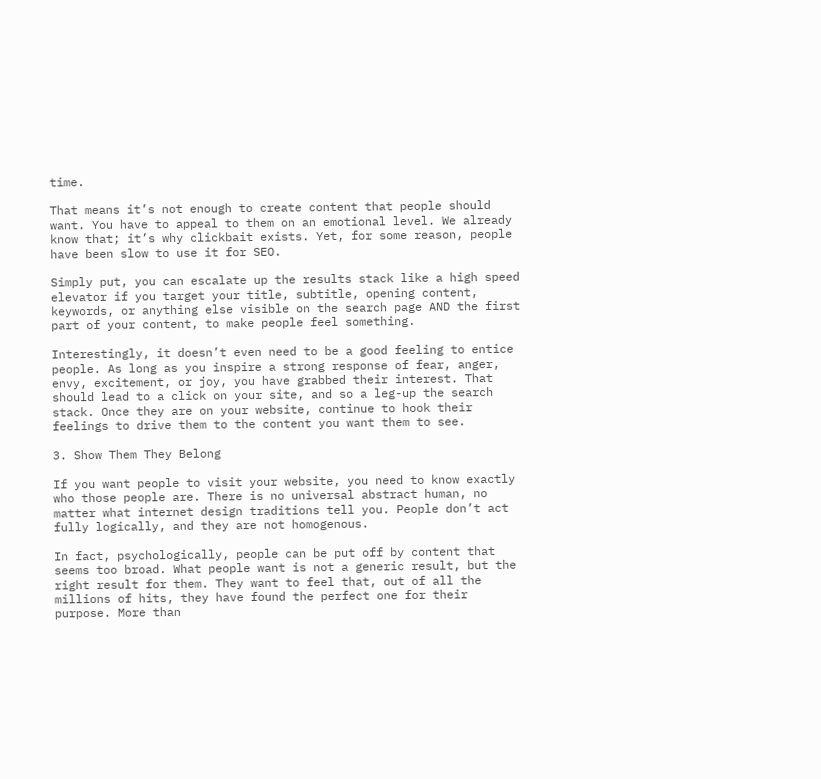time.

That means it’s not enough to create content that people should want. You have to appeal to them on an emotional level. We already know that; it’s why clickbait exists. Yet, for some reason, people have been slow to use it for SEO.

Simply put, you can escalate up the results stack like a high speed elevator if you target your title, subtitle, opening content, keywords, or anything else visible on the search page AND the first part of your content, to make people feel something.

Interestingly, it doesn’t even need to be a good feeling to entice people. As long as you inspire a strong response of fear, anger, envy, excitement, or joy, you have grabbed their interest. That should lead to a click on your site, and so a leg-up the search stack. Once they are on your website, continue to hook their feelings to drive them to the content you want them to see.

3. Show Them They Belong

If you want people to visit your website, you need to know exactly who those people are. There is no universal abstract human, no matter what internet design traditions tell you. People don’t act fully logically, and they are not homogenous.

In fact, psychologically, people can be put off by content that seems too broad. What people want is not a generic result, but the right result for them. They want to feel that, out of all the millions of hits, they have found the perfect one for their purpose. More than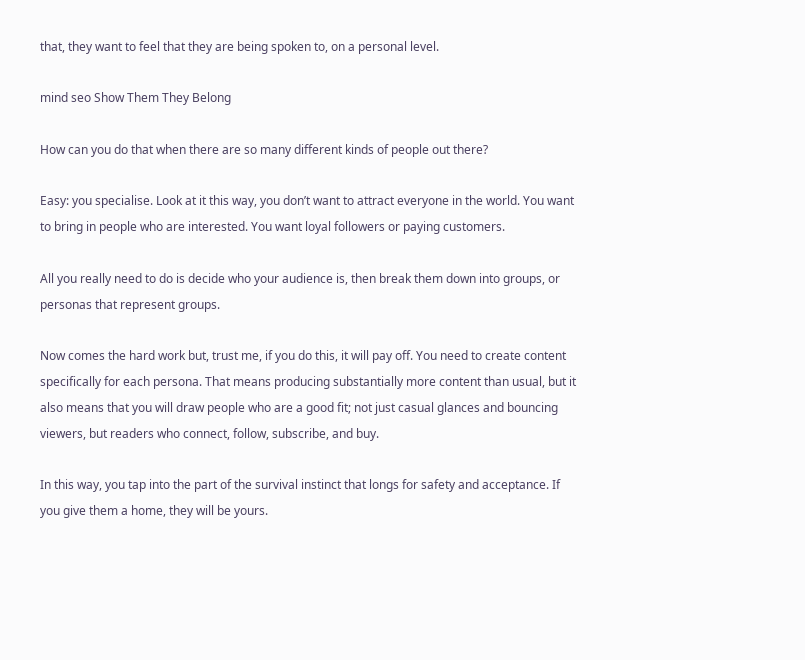that, they want to feel that they are being spoken to, on a personal level.

mind seo Show Them They Belong

How can you do that when there are so many different kinds of people out there?

Easy: you specialise. Look at it this way, you don’t want to attract everyone in the world. You want to bring in people who are interested. You want loyal followers or paying customers.

All you really need to do is decide who your audience is, then break them down into groups, or personas that represent groups.

Now comes the hard work but, trust me, if you do this, it will pay off. You need to create content specifically for each persona. That means producing substantially more content than usual, but it also means that you will draw people who are a good fit; not just casual glances and bouncing viewers, but readers who connect, follow, subscribe, and buy.

In this way, you tap into the part of the survival instinct that longs for safety and acceptance. If you give them a home, they will be yours.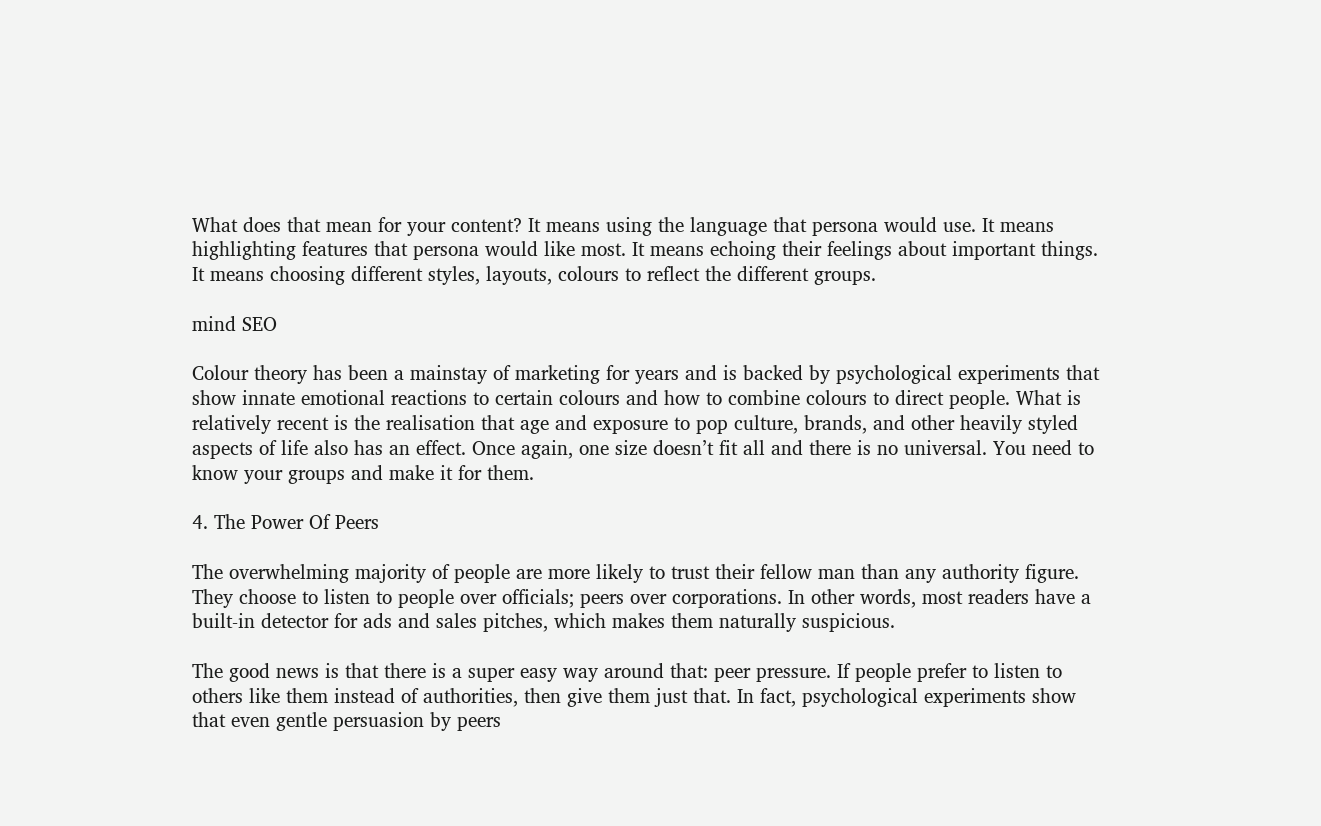What does that mean for your content? It means using the language that persona would use. It means highlighting features that persona would like most. It means echoing their feelings about important things. It means choosing different styles, layouts, colours to reflect the different groups.

mind SEO

Colour theory has been a mainstay of marketing for years and is backed by psychological experiments that show innate emotional reactions to certain colours and how to combine colours to direct people. What is relatively recent is the realisation that age and exposure to pop culture, brands, and other heavily styled aspects of life also has an effect. Once again, one size doesn’t fit all and there is no universal. You need to know your groups and make it for them.

4. The Power Of Peers

The overwhelming majority of people are more likely to trust their fellow man than any authority figure. They choose to listen to people over officials; peers over corporations. In other words, most readers have a built-in detector for ads and sales pitches, which makes them naturally suspicious.

The good news is that there is a super easy way around that: peer pressure. If people prefer to listen to others like them instead of authorities, then give them just that. In fact, psychological experiments show that even gentle persuasion by peers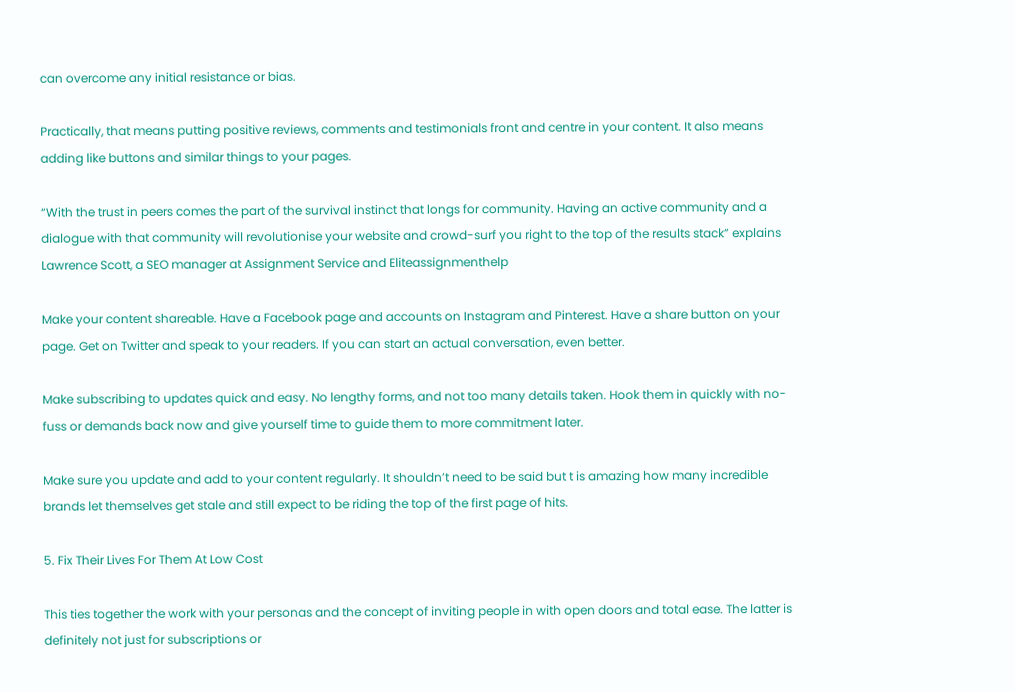can overcome any initial resistance or bias.

Practically, that means putting positive reviews, comments and testimonials front and centre in your content. It also means adding like buttons and similar things to your pages.

“With the trust in peers comes the part of the survival instinct that longs for community. Having an active community and a dialogue with that community will revolutionise your website and crowd-surf you right to the top of the results stack” explains Lawrence Scott, a SEO manager at Assignment Service and Eliteassignmenthelp

Make your content shareable. Have a Facebook page and accounts on Instagram and Pinterest. Have a share button on your page. Get on Twitter and speak to your readers. If you can start an actual conversation, even better.

Make subscribing to updates quick and easy. No lengthy forms, and not too many details taken. Hook them in quickly with no-fuss or demands back now and give yourself time to guide them to more commitment later.

Make sure you update and add to your content regularly. It shouldn’t need to be said but t is amazing how many incredible brands let themselves get stale and still expect to be riding the top of the first page of hits.

5. Fix Their Lives For Them At Low Cost

This ties together the work with your personas and the concept of inviting people in with open doors and total ease. The latter is definitely not just for subscriptions or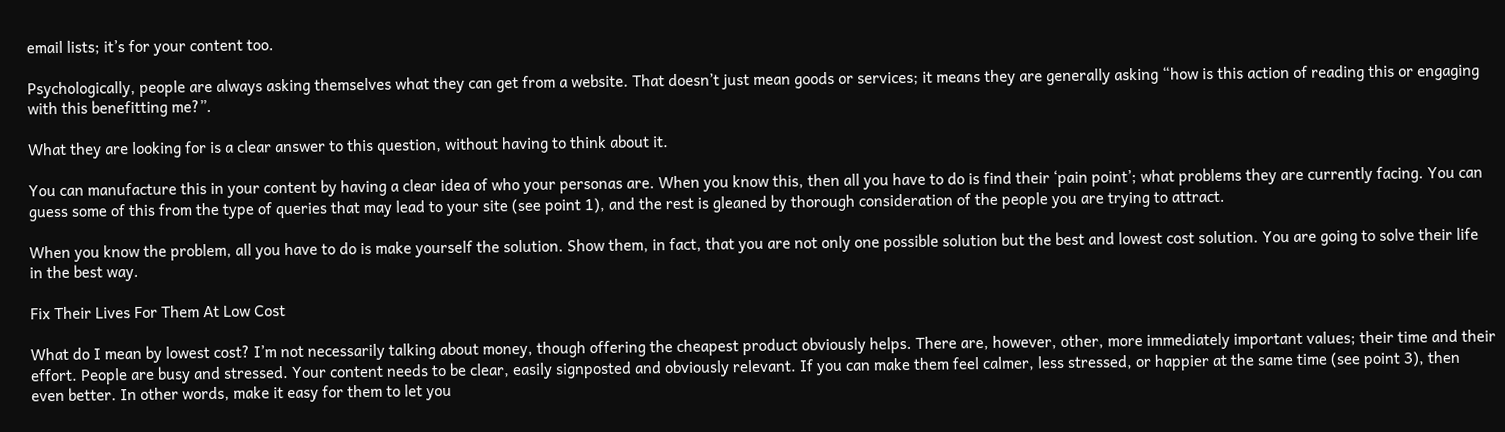email lists; it’s for your content too.

Psychologically, people are always asking themselves what they can get from a website. That doesn’t just mean goods or services; it means they are generally asking “how is this action of reading this or engaging with this benefitting me?”.

What they are looking for is a clear answer to this question, without having to think about it.

You can manufacture this in your content by having a clear idea of who your personas are. When you know this, then all you have to do is find their ‘pain point’; what problems they are currently facing. You can guess some of this from the type of queries that may lead to your site (see point 1), and the rest is gleaned by thorough consideration of the people you are trying to attract.

When you know the problem, all you have to do is make yourself the solution. Show them, in fact, that you are not only one possible solution but the best and lowest cost solution. You are going to solve their life in the best way.

Fix Their Lives For Them At Low Cost

What do I mean by lowest cost? I’m not necessarily talking about money, though offering the cheapest product obviously helps. There are, however, other, more immediately important values; their time and their effort. People are busy and stressed. Your content needs to be clear, easily signposted and obviously relevant. If you can make them feel calmer, less stressed, or happier at the same time (see point 3), then even better. In other words, make it easy for them to let you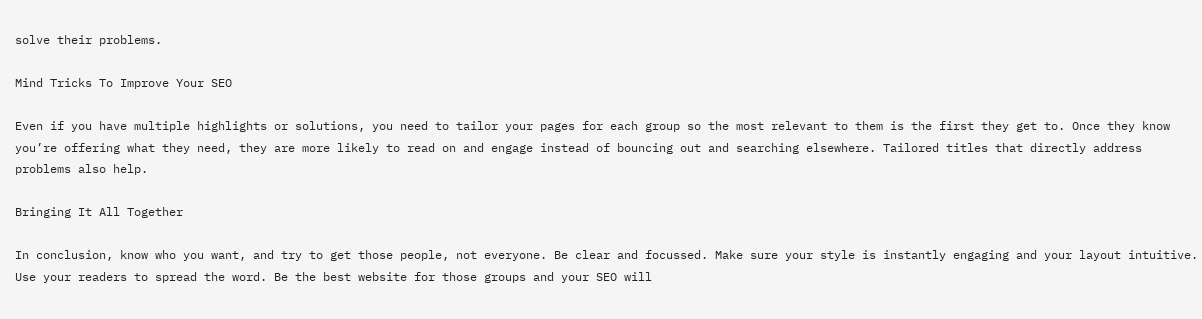solve their problems.

Mind Tricks To Improve Your SEO

Even if you have multiple highlights or solutions, you need to tailor your pages for each group so the most relevant to them is the first they get to. Once they know you’re offering what they need, they are more likely to read on and engage instead of bouncing out and searching elsewhere. Tailored titles that directly address problems also help.

Bringing It All Together

In conclusion, know who you want, and try to get those people, not everyone. Be clear and focussed. Make sure your style is instantly engaging and your layout intuitive. Use your readers to spread the word. Be the best website for those groups and your SEO will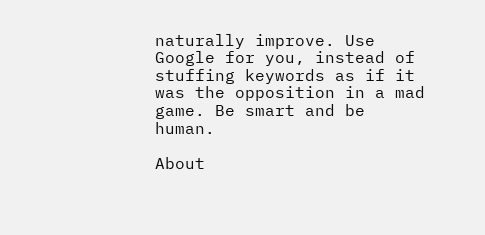naturally improve. Use Google for you, instead of stuffing keywords as if it was the opposition in a mad game. Be smart and be human.

About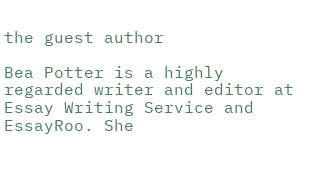the guest author

Bea Potter is a highly regarded writer and editor at Essay Writing Service and EssayRoo. She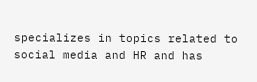specializes in topics related to social media and HR and has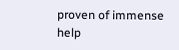proven of immense help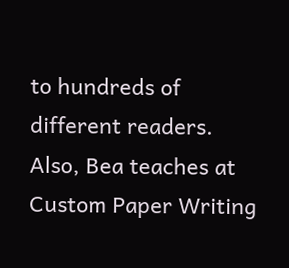to hundreds of different readers. Also, Bea teaches at Custom Paper Writing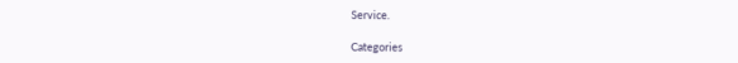Service.

Categories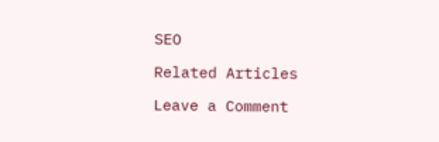SEO

Related Articles

Leave a Comment